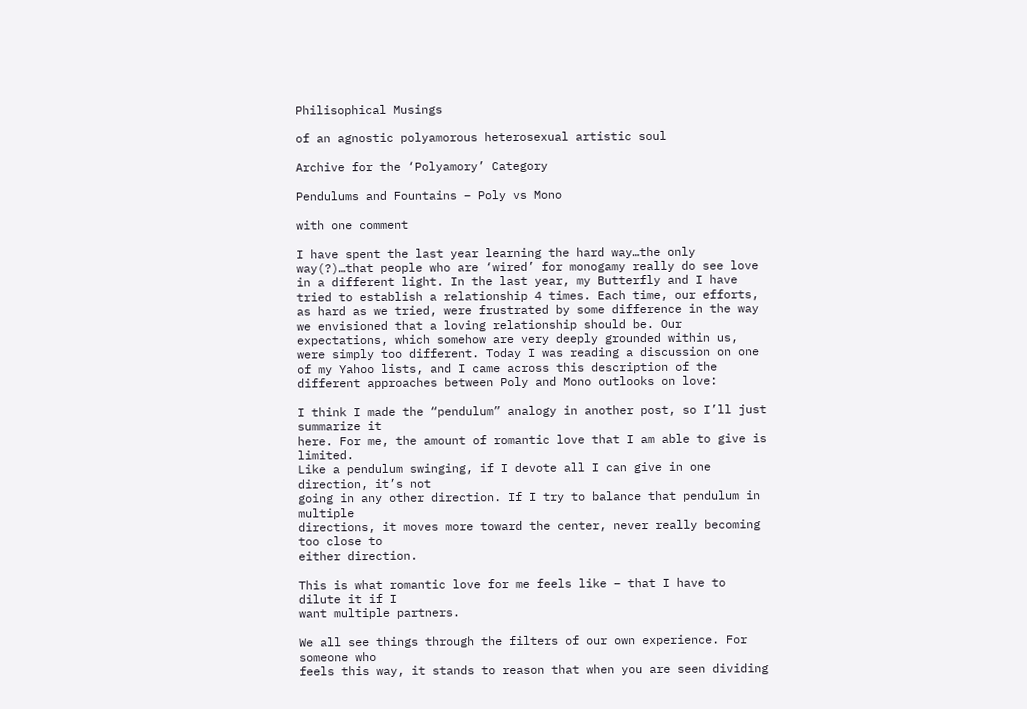Philisophical Musings

of an agnostic polyamorous heterosexual artistic soul

Archive for the ‘Polyamory’ Category

Pendulums and Fountains – Poly vs Mono

with one comment

I have spent the last year learning the hard way…the only way(?)…that people who are ‘wired’ for monogamy really do see love in a different light. In the last year, my Butterfly and I have tried to establish a relationship 4 times. Each time, our efforts, as hard as we tried, were frustrated by some difference in the way we envisioned that a loving relationship should be. Our expectations, which somehow are very deeply grounded within us, were simply too different. Today I was reading a discussion on one of my Yahoo lists, and I came across this description of the different approaches between Poly and Mono outlooks on love:

I think I made the “pendulum” analogy in another post, so I’ll just summarize it
here. For me, the amount of romantic love that I am able to give is limited.
Like a pendulum swinging, if I devote all I can give in one direction, it’s not
going in any other direction. If I try to balance that pendulum in multiple
directions, it moves more toward the center, never really becoming too close to
either direction.

This is what romantic love for me feels like – that I have to dilute it if I
want multiple partners.

We all see things through the filters of our own experience. For someone who
feels this way, it stands to reason that when you are seen dividing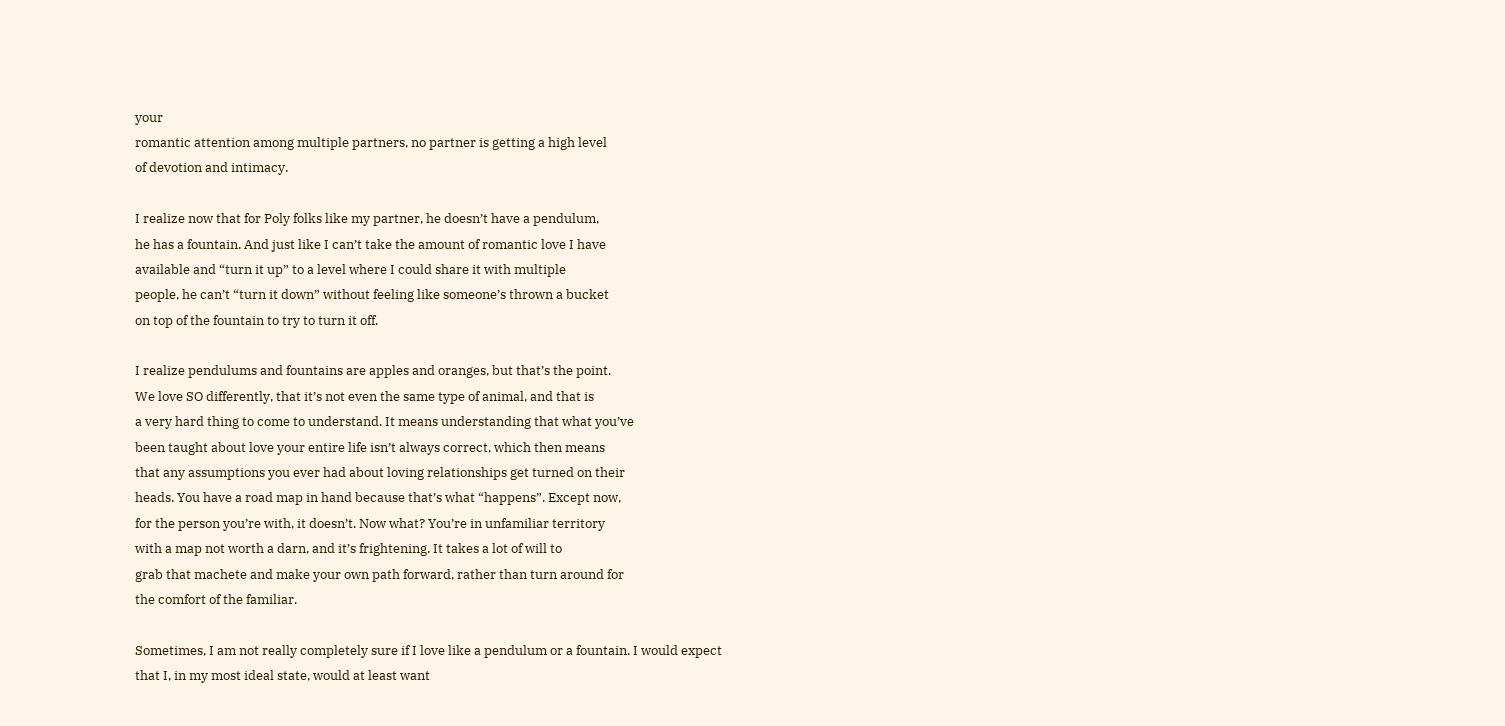your
romantic attention among multiple partners, no partner is getting a high level
of devotion and intimacy.

I realize now that for Poly folks like my partner, he doesn’t have a pendulum,
he has a fountain. And just like I can’t take the amount of romantic love I have
available and “turn it up” to a level where I could share it with multiple
people, he can’t “turn it down” without feeling like someone’s thrown a bucket
on top of the fountain to try to turn it off.

I realize pendulums and fountains are apples and oranges, but that’s the point.
We love SO differently, that it’s not even the same type of animal, and that is
a very hard thing to come to understand. It means understanding that what you’ve
been taught about love your entire life isn’t always correct, which then means
that any assumptions you ever had about loving relationships get turned on their
heads. You have a road map in hand because that’s what “happens”. Except now,
for the person you’re with, it doesn’t. Now what? You’re in unfamiliar territory
with a map not worth a darn, and it’s frightening. It takes a lot of will to
grab that machete and make your own path forward, rather than turn around for
the comfort of the familiar.

Sometimes, I am not really completely sure if I love like a pendulum or a fountain. I would expect that I, in my most ideal state, would at least want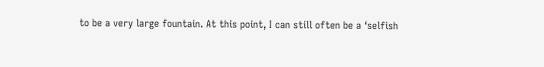to be a very large fountain. At this point, I can still often be a ‘selfish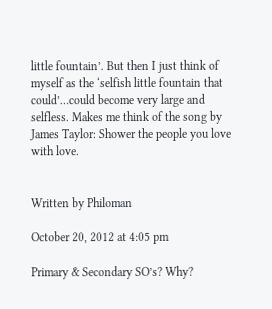little fountain’. But then I just think of myself as the ‘selfish little fountain that could’…could become very large and selfless. Makes me think of the song by James Taylor: Shower the people you love with love.


Written by Philoman

October 20, 2012 at 4:05 pm

Primary & Secondary SO’s? Why?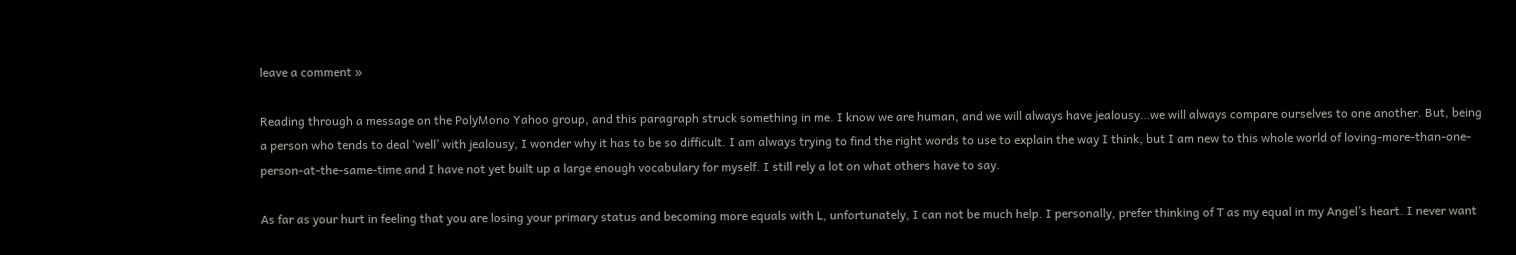leave a comment »

Reading through a message on the PolyMono Yahoo group, and this paragraph struck something in me. I know we are human, and we will always have jealousy…we will always compare ourselves to one another. But, being a person who tends to deal ‘well’ with jealousy, I wonder why it has to be so difficult. I am always trying to find the right words to use to explain the way I think, but I am new to this whole world of loving-more-than-one-person-at-the-same-time and I have not yet built up a large enough vocabulary for myself. I still rely a lot on what others have to say.

As far as your hurt in feeling that you are losing your primary status and becoming more equals with L, unfortunately, I can not be much help. I personally, prefer thinking of T as my equal in my Angel’s heart. I never want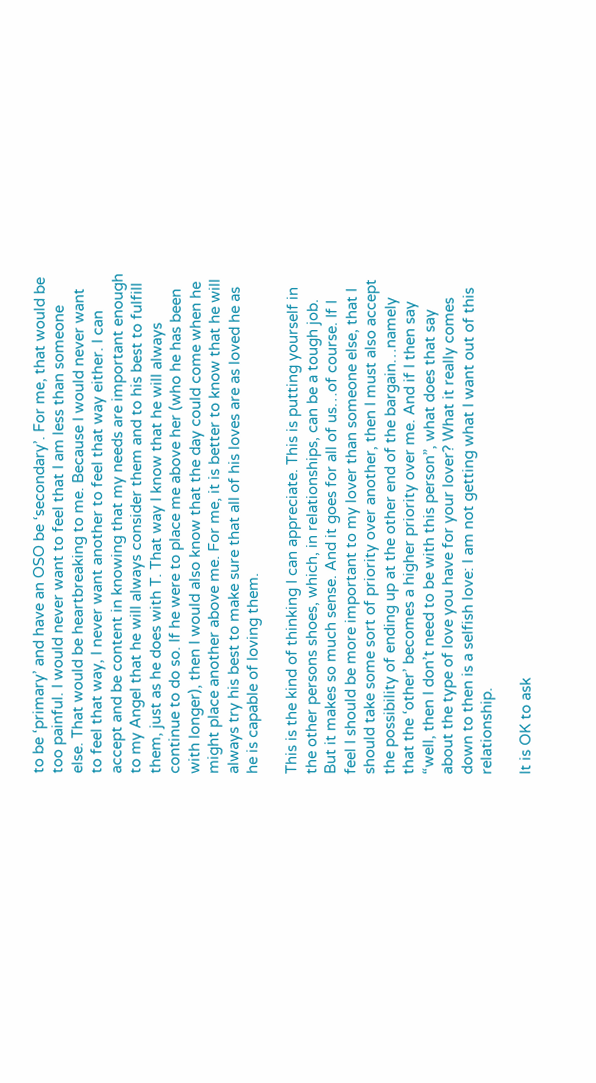to be ‘primary’ and have an OSO be ‘secondary’. For me, that would be too painful. I would never want to feel that I am less than someone else. That would be heartbreaking to me. Because I would never want to feel that way, I never want another to feel that way either. I can accept and be content in knowing that my needs are important enough to my Angel that he will always consider them and to his best to fulfill them, just as he does with T. That way I know that he will always continue to do so. If he were to place me above her (who he has been with longer), then I would also know that the day could come when he might place another above me. For me, it is better to know that he will always try his best to make sure that all of his loves are as loved he as he is capable of loving them.

This is the kind of thinking I can appreciate. This is putting yourself in the other persons shoes, which, in relationships, can be a tough job. But it makes so much sense. And it goes for all of us…of course. If I feel I should be more important to my lover than someone else, that I should take some sort of priority over another, then I must also accept the possibility of ending up at the other end of the bargain…namely that the ‘other’ becomes a higher priority over me. And if I then say “well, then I don’t need to be with this person”, what does that say about the type of love you have for your lover? What it really comes down to then is a selfish love: I am not getting what I want out of this relationship.

It is OK to ask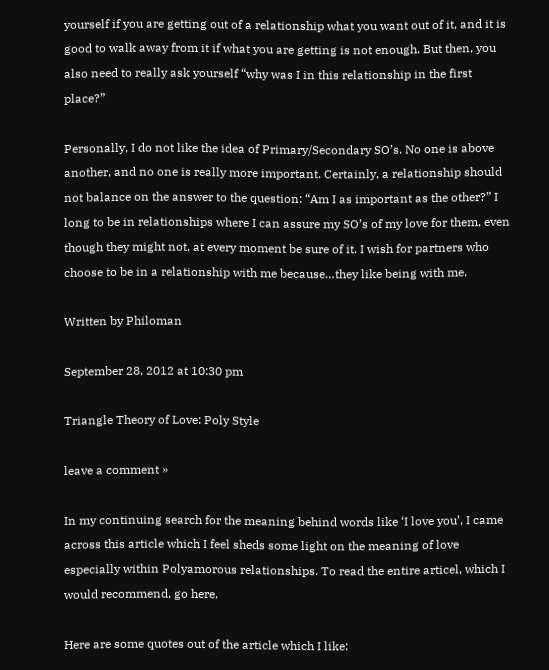yourself if you are getting out of a relationship what you want out of it, and it is good to walk away from it if what you are getting is not enough. But then, you also need to really ask yourself “why was I in this relationship in the first place?”

Personally, I do not like the idea of Primary/Secondary SO’s. No one is above another, and no one is really more important. Certainly, a relationship should not balance on the answer to the question: “Am I as important as the other?” I long to be in relationships where I can assure my SO’s of my love for them, even though they might not, at every moment be sure of it. I wish for partners who choose to be in a relationship with me because…they like being with me.

Written by Philoman

September 28, 2012 at 10:30 pm

Triangle Theory of Love: Poly Style

leave a comment »

In my continuing search for the meaning behind words like ‘I love you’, I came across this article which I feel sheds some light on the meaning of love especially within Polyamorous relationships. To read the entire articel, which I would recommend, go here.

Here are some quotes out of the article which I like: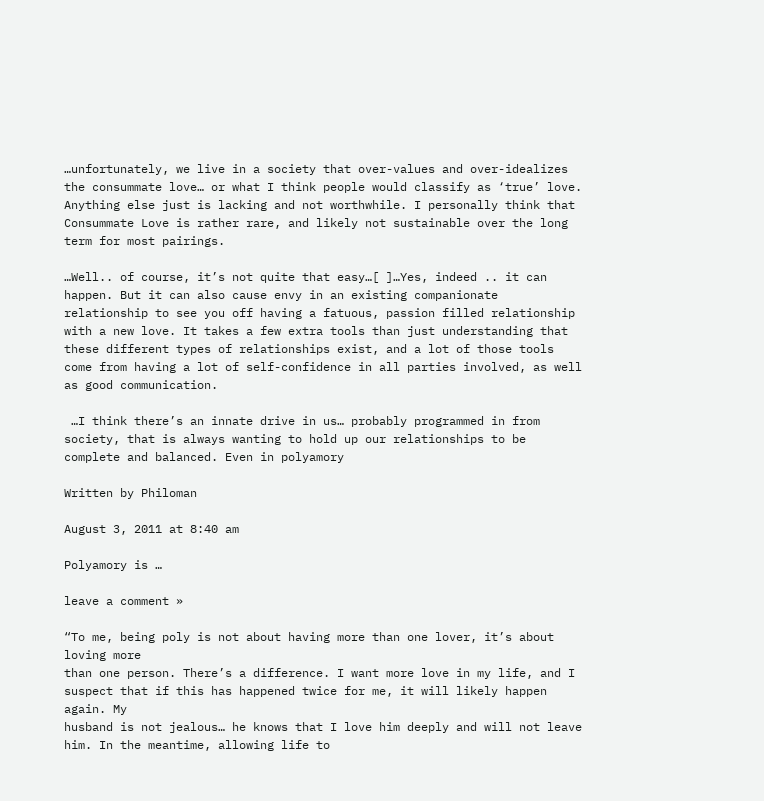…unfortunately, we live in a society that over-values and over-idealizes the consummate love… or what I think people would classify as ‘true’ love. Anything else just is lacking and not worthwhile. I personally think that Consummate Love is rather rare, and likely not sustainable over the long term for most pairings.

…Well.. of course, it’s not quite that easy…[ ]…Yes, indeed .. it can happen. But it can also cause envy in an existing companionate relationship to see you off having a fatuous, passion filled relationship with a new love. It takes a few extra tools than just understanding that these different types of relationships exist, and a lot of those tools come from having a lot of self-confidence in all parties involved, as well as good communication.

 …I think there’s an innate drive in us… probably programmed in from society, that is always wanting to hold up our relationships to be complete and balanced. Even in polyamory

Written by Philoman

August 3, 2011 at 8:40 am

Polyamory is …

leave a comment »

“To me, being poly is not about having more than one lover, it’s about loving more
than one person. There’s a difference. I want more love in my life, and I
suspect that if this has happened twice for me, it will likely happen again. My
husband is not jealous… he knows that I love him deeply and will not leave
him. In the meantime, allowing life to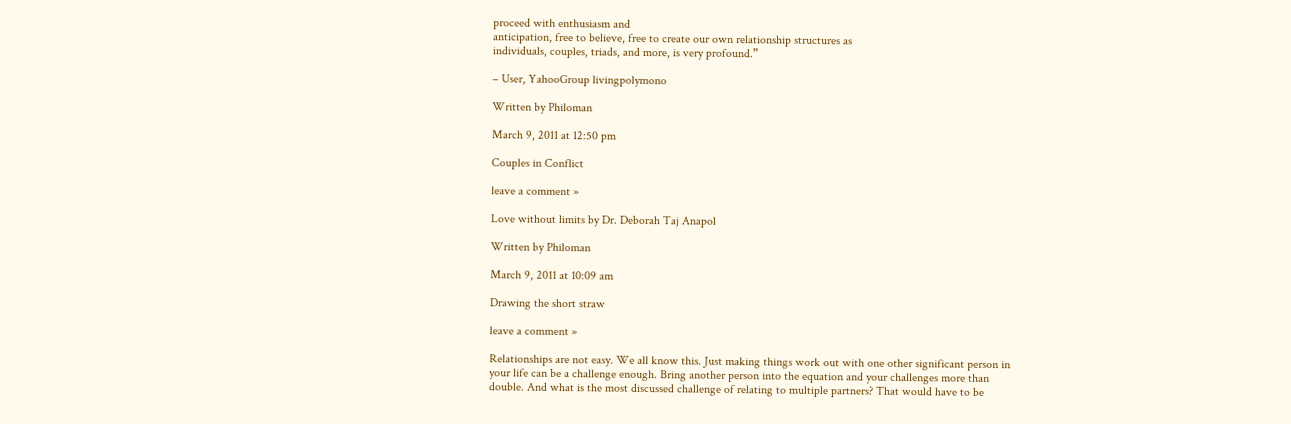proceed with enthusiasm and
anticipation, free to believe, free to create our own relationship structures as
individuals, couples, triads, and more, is very profound.”

– User, YahooGroup livingpolymono

Written by Philoman

March 9, 2011 at 12:50 pm

Couples in Conflict

leave a comment »

Love without limits by Dr. Deborah Taj Anapol

Written by Philoman

March 9, 2011 at 10:09 am

Drawing the short straw

leave a comment »

Relationships are not easy. We all know this. Just making things work out with one other significant person in your life can be a challenge enough. Bring another person into the equation and your challenges more than double. And what is the most discussed challenge of relating to multiple partners? That would have to be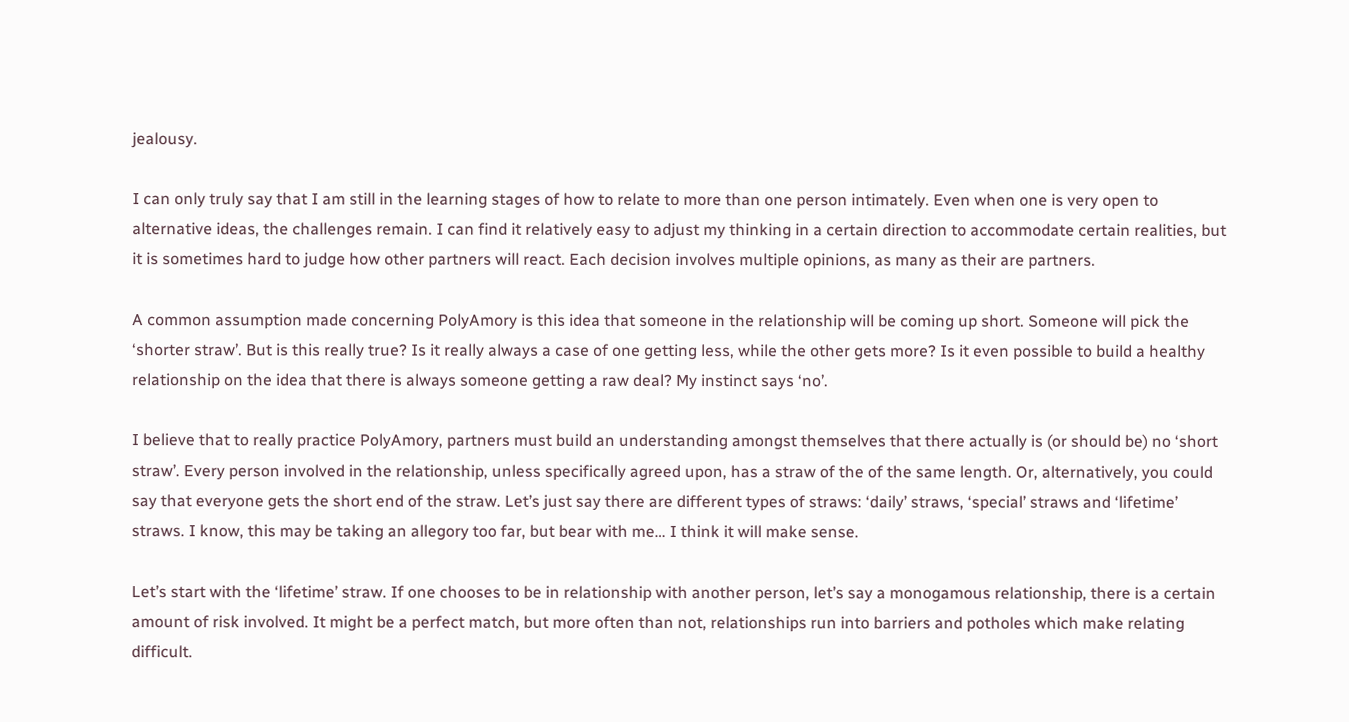jealousy.

I can only truly say that I am still in the learning stages of how to relate to more than one person intimately. Even when one is very open to alternative ideas, the challenges remain. I can find it relatively easy to adjust my thinking in a certain direction to accommodate certain realities, but it is sometimes hard to judge how other partners will react. Each decision involves multiple opinions, as many as their are partners.

A common assumption made concerning PolyAmory is this idea that someone in the relationship will be coming up short. Someone will pick the ‘shorter straw’. But is this really true? Is it really always a case of one getting less, while the other gets more? Is it even possible to build a healthy relationship on the idea that there is always someone getting a raw deal? My instinct says ‘no’.

I believe that to really practice PolyAmory, partners must build an understanding amongst themselves that there actually is (or should be) no ‘short straw’. Every person involved in the relationship, unless specifically agreed upon, has a straw of the of the same length. Or, alternatively, you could say that everyone gets the short end of the straw. Let’s just say there are different types of straws: ‘daily’ straws, ‘special’ straws and ‘lifetime’ straws. I know, this may be taking an allegory too far, but bear with me… I think it will make sense.

Let’s start with the ‘lifetime’ straw. If one chooses to be in relationship with another person, let’s say a monogamous relationship, there is a certain amount of risk involved. It might be a perfect match, but more often than not, relationships run into barriers and potholes which make relating difficult.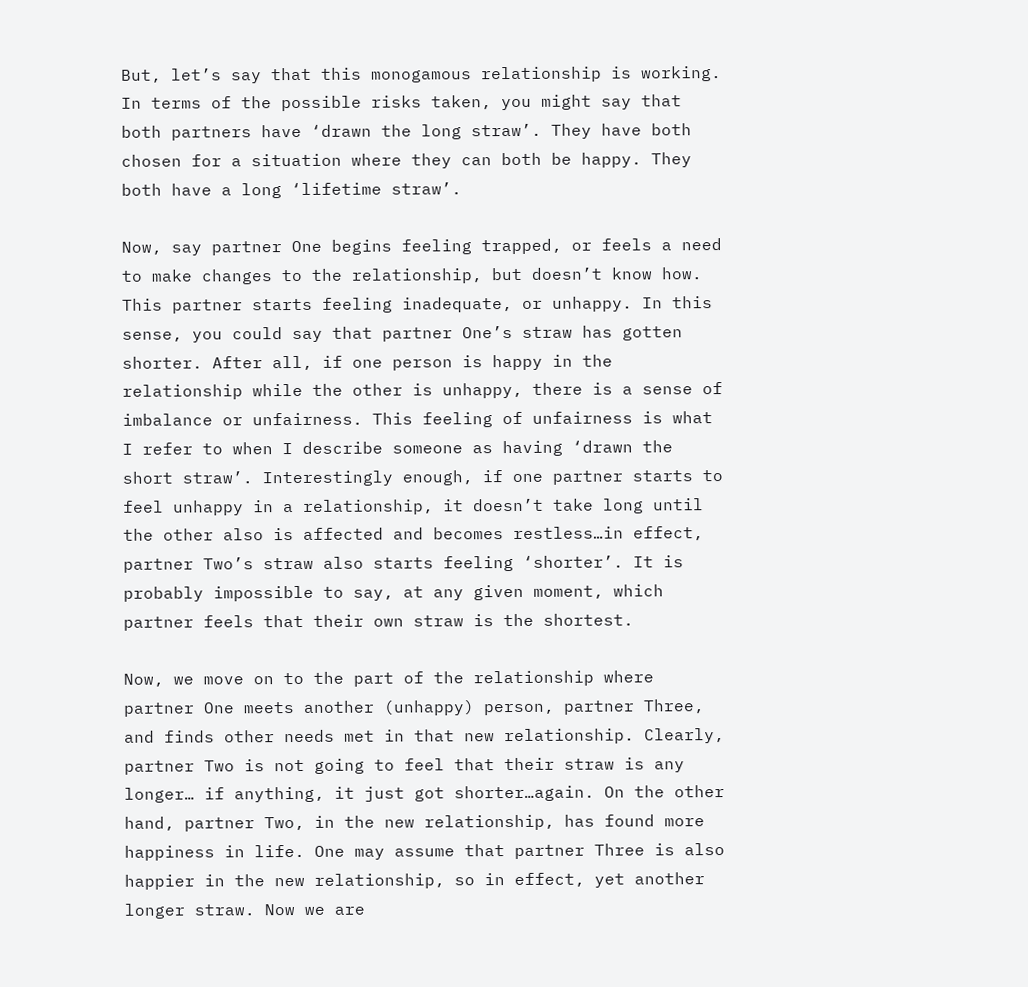But, let’s say that this monogamous relationship is working. In terms of the possible risks taken, you might say that both partners have ‘drawn the long straw’. They have both chosen for a situation where they can both be happy. They both have a long ‘lifetime straw’.

Now, say partner One begins feeling trapped, or feels a need to make changes to the relationship, but doesn’t know how. This partner starts feeling inadequate, or unhappy. In this sense, you could say that partner One’s straw has gotten shorter. After all, if one person is happy in the relationship while the other is unhappy, there is a sense of imbalance or unfairness. This feeling of unfairness is what I refer to when I describe someone as having ‘drawn the short straw’. Interestingly enough, if one partner starts to feel unhappy in a relationship, it doesn’t take long until the other also is affected and becomes restless…in effect, partner Two’s straw also starts feeling ‘shorter’. It is probably impossible to say, at any given moment, which partner feels that their own straw is the shortest.

Now, we move on to the part of the relationship where partner One meets another (unhappy) person, partner Three, and finds other needs met in that new relationship. Clearly, partner Two is not going to feel that their straw is any longer… if anything, it just got shorter…again. On the other hand, partner Two, in the new relationship, has found more happiness in life. One may assume that partner Three is also happier in the new relationship, so in effect, yet another longer straw. Now we are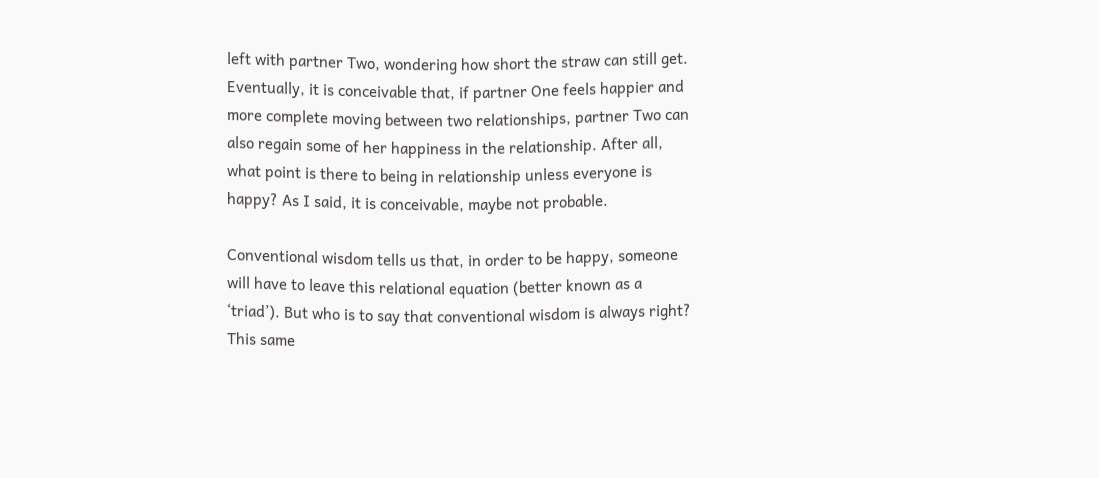left with partner Two, wondering how short the straw can still get. Eventually, it is conceivable that, if partner One feels happier and more complete moving between two relationships, partner Two can also regain some of her happiness in the relationship. After all, what point is there to being in relationship unless everyone is happy? As I said, it is conceivable, maybe not probable.

Conventional wisdom tells us that, in order to be happy, someone will have to leave this relational equation (better known as a ‘triad’). But who is to say that conventional wisdom is always right? This same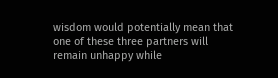wisdom would potentially mean that one of these three partners will remain unhappy while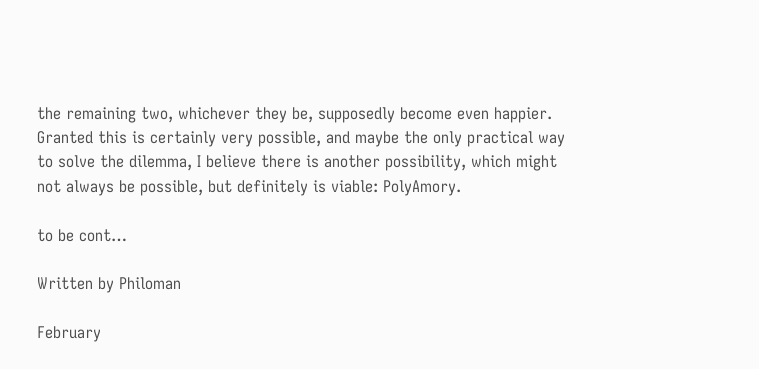the remaining two, whichever they be, supposedly become even happier. Granted this is certainly very possible, and maybe the only practical way to solve the dilemma, I believe there is another possibility, which might not always be possible, but definitely is viable: PolyAmory.

to be cont…

Written by Philoman

February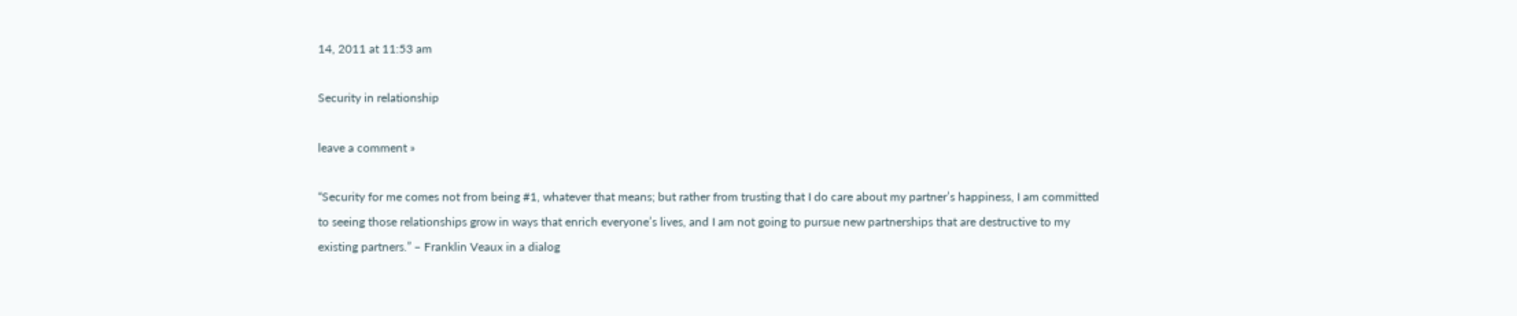14, 2011 at 11:53 am

Security in relationship

leave a comment »

“Security for me comes not from being #1, whatever that means; but rather from trusting that I do care about my partner’s happiness, I am committed to seeing those relationships grow in ways that enrich everyone’s lives, and I am not going to pursue new partnerships that are destructive to my existing partners.” – Franklin Veaux in a dialog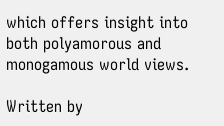which offers insight into both polyamorous and monogamous world views.

Written by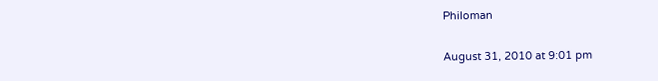Philoman

August 31, 2010 at 9:01 pm